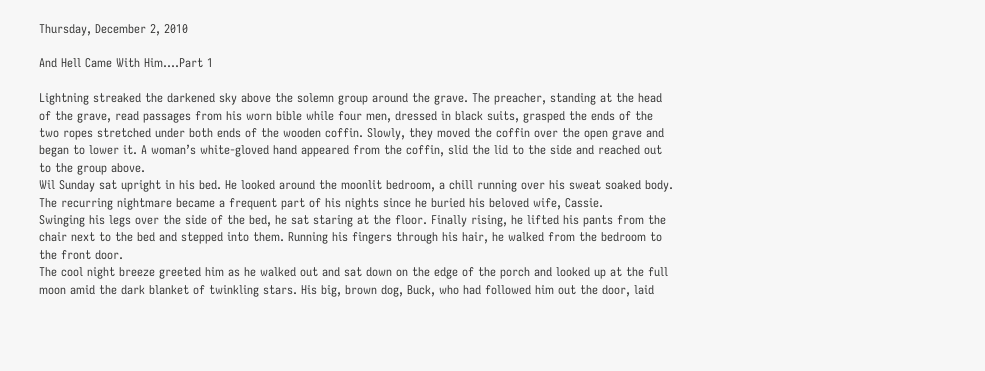Thursday, December 2, 2010

And Hell Came With Him....Part 1

Lightning streaked the darkened sky above the solemn group around the grave. The preacher, standing at the head of the grave, read passages from his worn bible while four men, dressed in black suits, grasped the ends of the two ropes stretched under both ends of the wooden coffin. Slowly, they moved the coffin over the open grave and began to lower it. A woman’s white-gloved hand appeared from the coffin, slid the lid to the side and reached out to the group above.
Wil Sunday sat upright in his bed. He looked around the moonlit bedroom, a chill running over his sweat soaked body. The recurring nightmare became a frequent part of his nights since he buried his beloved wife, Cassie.
Swinging his legs over the side of the bed, he sat staring at the floor. Finally rising, he lifted his pants from the chair next to the bed and stepped into them. Running his fingers through his hair, he walked from the bedroom to the front door.
The cool night breeze greeted him as he walked out and sat down on the edge of the porch and looked up at the full moon amid the dark blanket of twinkling stars. His big, brown dog, Buck, who had followed him out the door, laid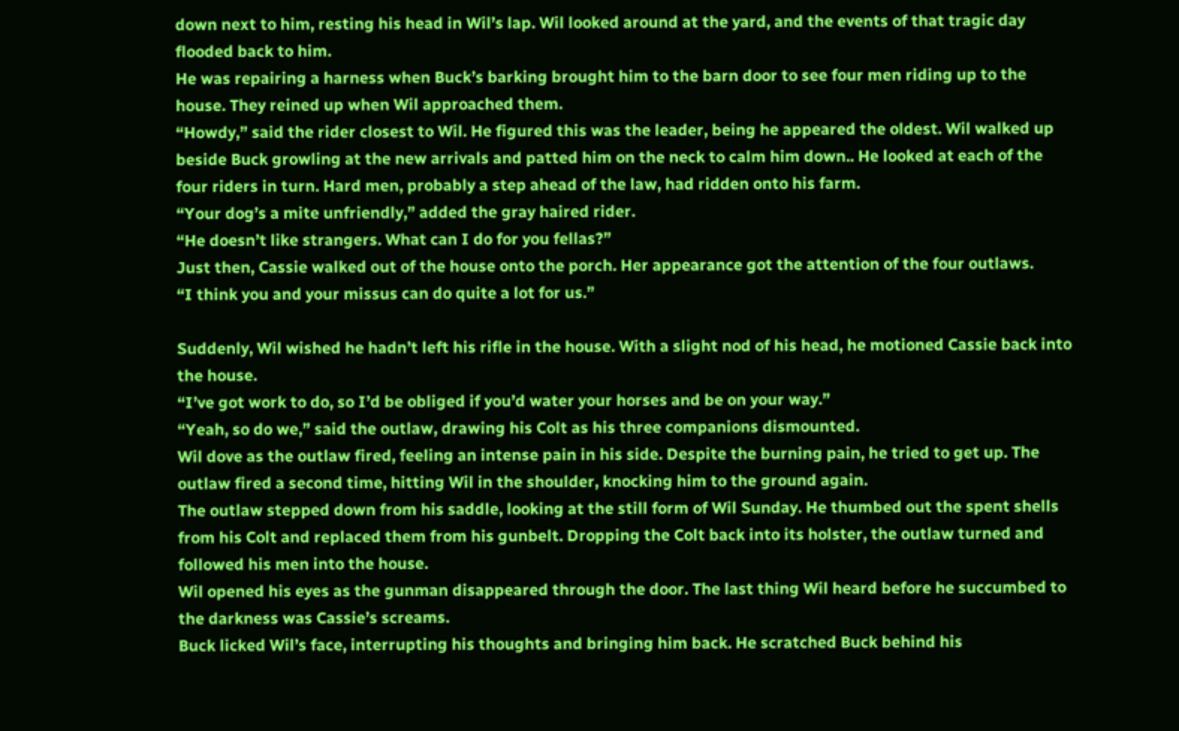down next to him, resting his head in Wil’s lap. Wil looked around at the yard, and the events of that tragic day flooded back to him.
He was repairing a harness when Buck’s barking brought him to the barn door to see four men riding up to the house. They reined up when Wil approached them.
“Howdy,” said the rider closest to Wil. He figured this was the leader, being he appeared the oldest. Wil walked up beside Buck growling at the new arrivals and patted him on the neck to calm him down.. He looked at each of the four riders in turn. Hard men, probably a step ahead of the law, had ridden onto his farm.
“Your dog’s a mite unfriendly,” added the gray haired rider.
“He doesn’t like strangers. What can I do for you fellas?”
Just then, Cassie walked out of the house onto the porch. Her appearance got the attention of the four outlaws.
“I think you and your missus can do quite a lot for us.”

Suddenly, Wil wished he hadn’t left his rifle in the house. With a slight nod of his head, he motioned Cassie back into the house.
“I’ve got work to do, so I’d be obliged if you’d water your horses and be on your way.”
“Yeah, so do we,” said the outlaw, drawing his Colt as his three companions dismounted.
Wil dove as the outlaw fired, feeling an intense pain in his side. Despite the burning pain, he tried to get up. The outlaw fired a second time, hitting Wil in the shoulder, knocking him to the ground again.
The outlaw stepped down from his saddle, looking at the still form of Wil Sunday. He thumbed out the spent shells from his Colt and replaced them from his gunbelt. Dropping the Colt back into its holster, the outlaw turned and followed his men into the house.
Wil opened his eyes as the gunman disappeared through the door. The last thing Wil heard before he succumbed to the darkness was Cassie’s screams.
Buck licked Wil’s face, interrupting his thoughts and bringing him back. He scratched Buck behind his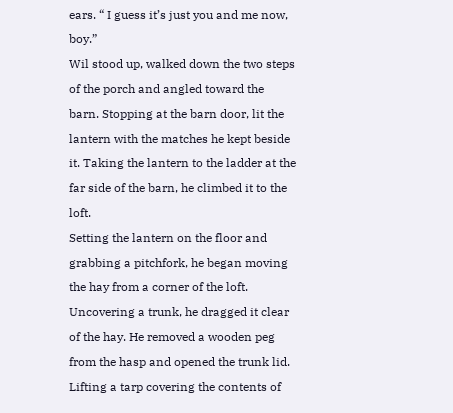ears. “ I guess it’s just you and me now, boy.”
Wil stood up, walked down the two steps of the porch and angled toward the barn. Stopping at the barn door, lit the lantern with the matches he kept beside it. Taking the lantern to the ladder at the far side of the barn, he climbed it to the loft.
Setting the lantern on the floor and grabbing a pitchfork, he began moving the hay from a corner of the loft.  Uncovering a trunk, he dragged it clear of the hay. He removed a wooden peg from the hasp and opened the trunk lid.
Lifting a tarp covering the contents of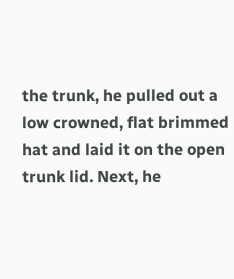the trunk, he pulled out a low crowned, flat brimmed hat and laid it on the open trunk lid. Next, he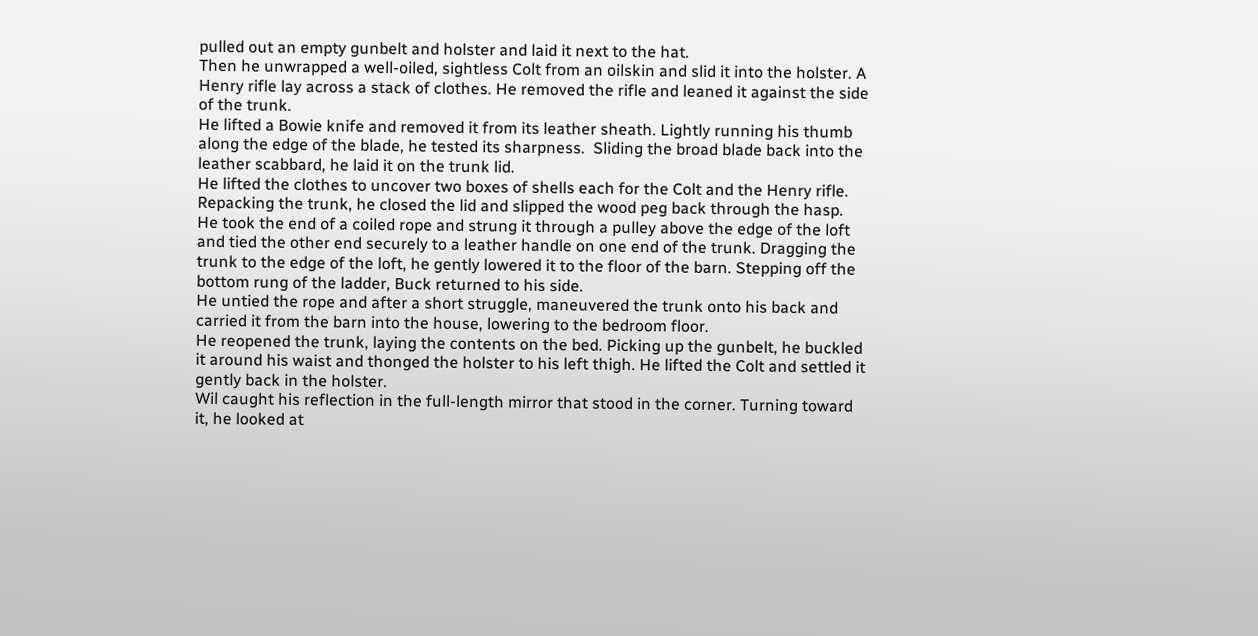pulled out an empty gunbelt and holster and laid it next to the hat.
Then he unwrapped a well-oiled, sightless Colt from an oilskin and slid it into the holster. A Henry rifle lay across a stack of clothes. He removed the rifle and leaned it against the side of the trunk.
He lifted a Bowie knife and removed it from its leather sheath. Lightly running his thumb along the edge of the blade, he tested its sharpness.  Sliding the broad blade back into the leather scabbard, he laid it on the trunk lid.
He lifted the clothes to uncover two boxes of shells each for the Colt and the Henry rifle. Repacking the trunk, he closed the lid and slipped the wood peg back through the hasp.
He took the end of a coiled rope and strung it through a pulley above the edge of the loft and tied the other end securely to a leather handle on one end of the trunk. Dragging the trunk to the edge of the loft, he gently lowered it to the floor of the barn. Stepping off the bottom rung of the ladder, Buck returned to his side.
He untied the rope and after a short struggle, maneuvered the trunk onto his back and carried it from the barn into the house, lowering to the bedroom floor.
He reopened the trunk, laying the contents on the bed. Picking up the gunbelt, he buckled it around his waist and thonged the holster to his left thigh. He lifted the Colt and settled it gently back in the holster.
Wil caught his reflection in the full-length mirror that stood in the corner. Turning toward it, he looked at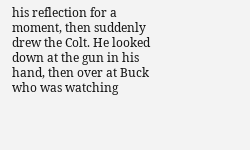his reflection for a moment, then suddenly drew the Colt. He looked down at the gun in his hand, then over at Buck who was watching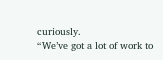curiously.
“We’ve got a lot of work to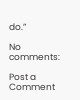do.”

No comments:

Post a Comment